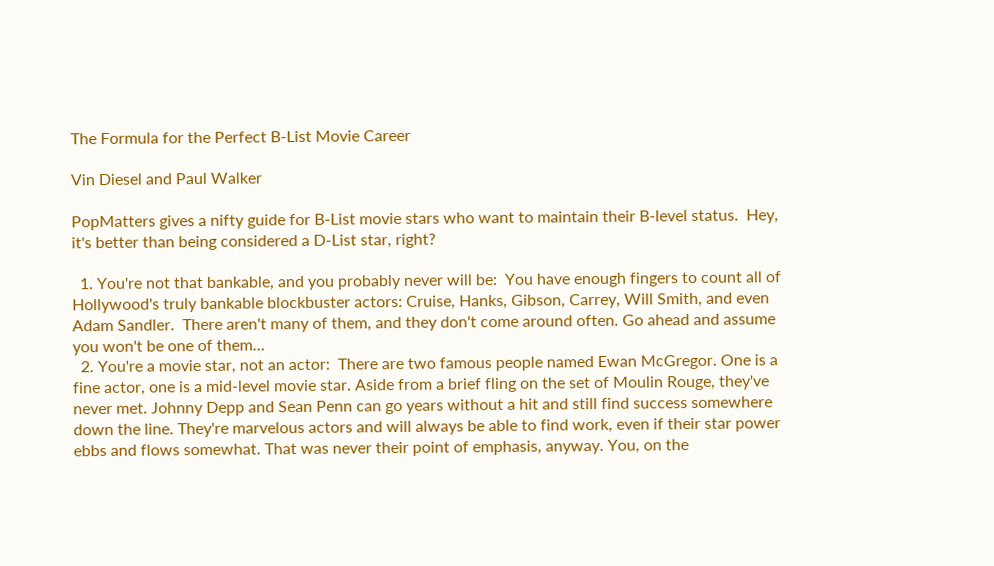The Formula for the Perfect B-List Movie Career

Vin Diesel and Paul Walker

PopMatters gives a nifty guide for B-List movie stars who want to maintain their B-level status.  Hey, it's better than being considered a D-List star, right?

  1. You're not that bankable, and you probably never will be:  You have enough fingers to count all of Hollywood's truly bankable blockbuster actors: Cruise, Hanks, Gibson, Carrey, Will Smith, and even Adam Sandler.  There aren't many of them, and they don't come around often. Go ahead and assume you won't be one of them…
  2. You're a movie star, not an actor:  There are two famous people named Ewan McGregor. One is a fine actor, one is a mid-level movie star. Aside from a brief fling on the set of Moulin Rouge, they've never met. Johnny Depp and Sean Penn can go years without a hit and still find success somewhere down the line. They're marvelous actors and will always be able to find work, even if their star power ebbs and flows somewhat. That was never their point of emphasis, anyway. You, on the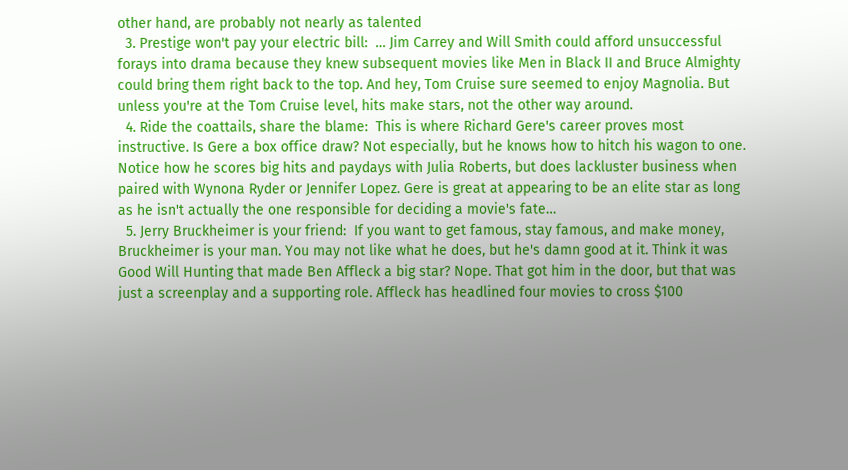other hand, are probably not nearly as talented
  3. Prestige won't pay your electric bill:  … Jim Carrey and Will Smith could afford unsuccessful forays into drama because they knew subsequent movies like Men in Black II and Bruce Almighty could bring them right back to the top. And hey, Tom Cruise sure seemed to enjoy Magnolia. But unless you're at the Tom Cruise level, hits make stars, not the other way around.
  4. Ride the coattails, share the blame:  This is where Richard Gere's career proves most instructive. Is Gere a box office draw? Not especially, but he knows how to hitch his wagon to one. Notice how he scores big hits and paydays with Julia Roberts, but does lackluster business when paired with Wynona Ryder or Jennifer Lopez. Gere is great at appearing to be an elite star as long as he isn't actually the one responsible for deciding a movie's fate…
  5. Jerry Bruckheimer is your friend:  If you want to get famous, stay famous, and make money, Bruckheimer is your man. You may not like what he does, but he's damn good at it. Think it was Good Will Hunting that made Ben Affleck a big star? Nope. That got him in the door, but that was just a screenplay and a supporting role. Affleck has headlined four movies to cross $100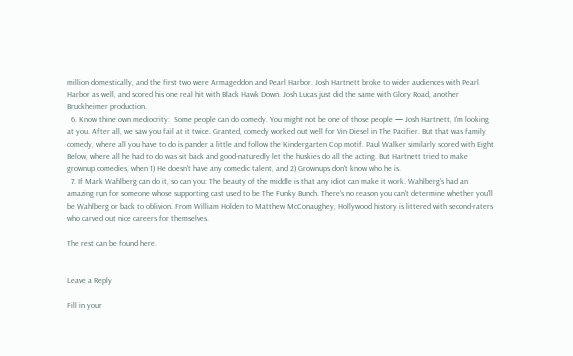million domestically, and the first two were Armageddon and Pearl Harbor. Josh Hartnett broke to wider audiences with Pearl Harbor as well, and scored his one real hit with Black Hawk Down. Josh Lucas just did the same with Glory Road, another Bruckheimer production.
  6. Know thine own mediocrity:  Some people can do comedy. You might not be one of those people — Josh Hartnett, I'm looking at you. After all, we saw you fail at it twice. Granted, comedy worked out well for Vin Diesel in The Pacifier. But that was family comedy, where all you have to do is pander a little and follow the Kindergarten Cop motif. Paul Walker similarly scored with Eight Below, where all he had to do was sit back and good-naturedly let the huskies do all the acting. But Hartnett tried to make grownup comedies, when 1) He doesn't have any comedic talent, and 2) Grownups don't know who he is.
  7. If Mark Wahlberg can do it, so can you: The beauty of the middle is that any idiot can make it work. Wahlberg's had an amazing run for someone whose supporting cast used to be The Funky Bunch. There's no reason you can't determine whether you'll be Wahlberg or back to oblivion. From William Holden to Matthew McConaughey, Hollywood history is littered with second-raters who carved out nice careers for themselves.

The rest can be found here.


Leave a Reply

Fill in your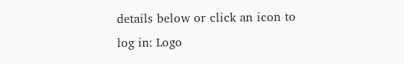details below or click an icon to log in: Logo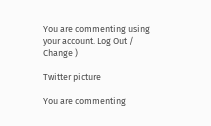You are commenting using your account. Log Out / Change )

Twitter picture

You are commenting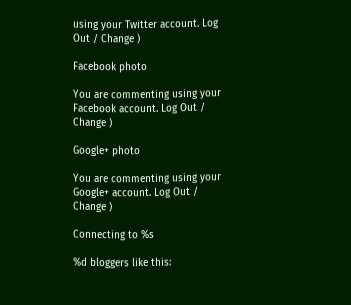using your Twitter account. Log Out / Change )

Facebook photo

You are commenting using your Facebook account. Log Out / Change )

Google+ photo

You are commenting using your Google+ account. Log Out / Change )

Connecting to %s

%d bloggers like this: